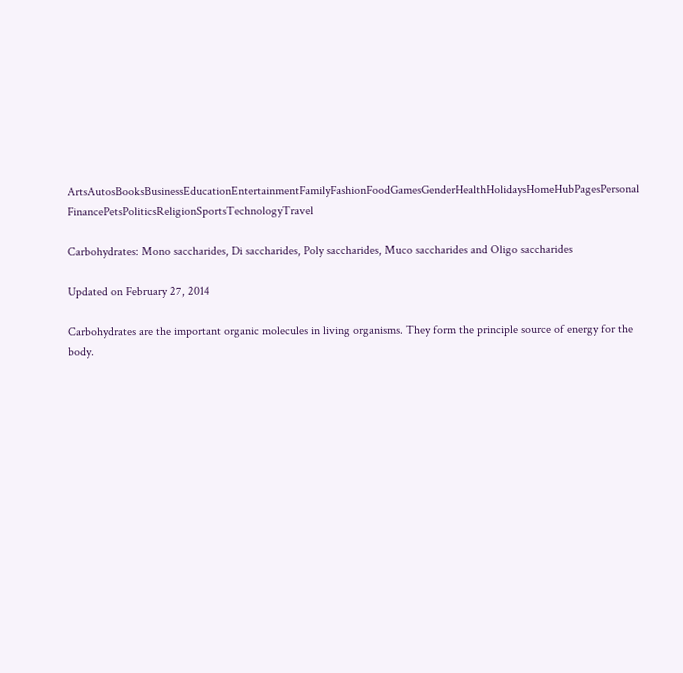ArtsAutosBooksBusinessEducationEntertainmentFamilyFashionFoodGamesGenderHealthHolidaysHomeHubPagesPersonal FinancePetsPoliticsReligionSportsTechnologyTravel

Carbohydrates: Mono saccharides, Di saccharides, Poly saccharides, Muco saccharides and Oligo saccharides

Updated on February 27, 2014

Carbohydrates are the important organic molecules in living organisms. They form the principle source of energy for the body.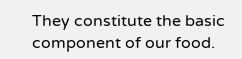They constitute the basic component of our food.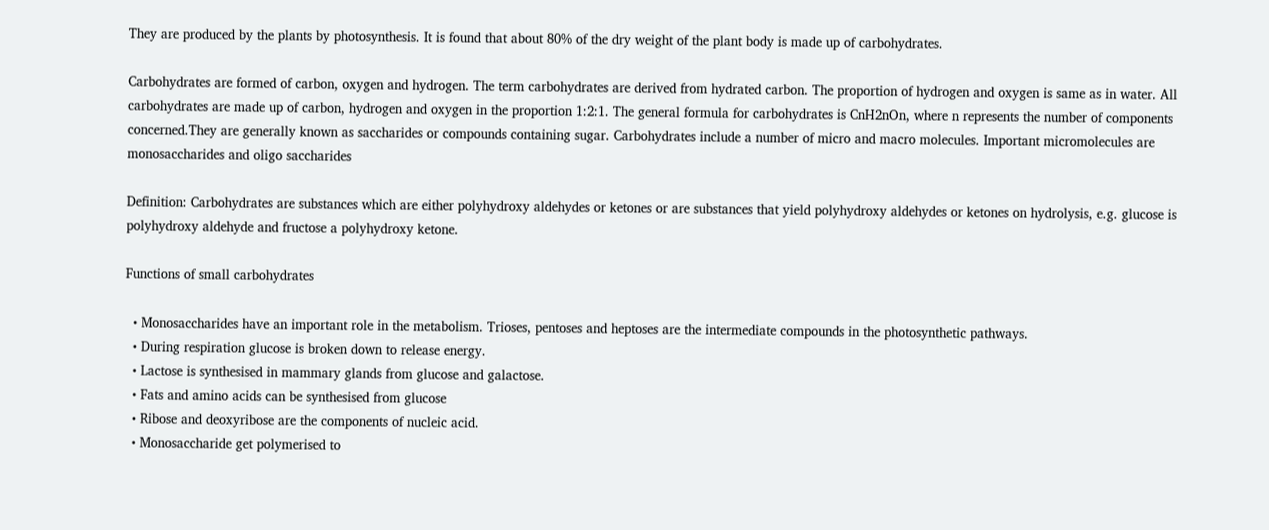They are produced by the plants by photosynthesis. It is found that about 80% of the dry weight of the plant body is made up of carbohydrates.

Carbohydrates are formed of carbon, oxygen and hydrogen. The term carbohydrates are derived from hydrated carbon. The proportion of hydrogen and oxygen is same as in water. All carbohydrates are made up of carbon, hydrogen and oxygen in the proportion 1:2:1. The general formula for carbohydrates is CnH2nOn, where n represents the number of components concerned.They are generally known as saccharides or compounds containing sugar. Carbohydrates include a number of micro and macro molecules. Important micromolecules are monosaccharides and oligo saccharides

Definition: Carbohydrates are substances which are either polyhydroxy aldehydes or ketones or are substances that yield polyhydroxy aldehydes or ketones on hydrolysis, e.g. glucose is polyhydroxy aldehyde and fructose a polyhydroxy ketone.

Functions of small carbohydrates

  • Monosaccharides have an important role in the metabolism. Trioses, pentoses and heptoses are the intermediate compounds in the photosynthetic pathways.
  • During respiration glucose is broken down to release energy.
  • Lactose is synthesised in mammary glands from glucose and galactose.
  • Fats and amino acids can be synthesised from glucose
  • Ribose and deoxyribose are the components of nucleic acid.
  • Monosaccharide get polymerised to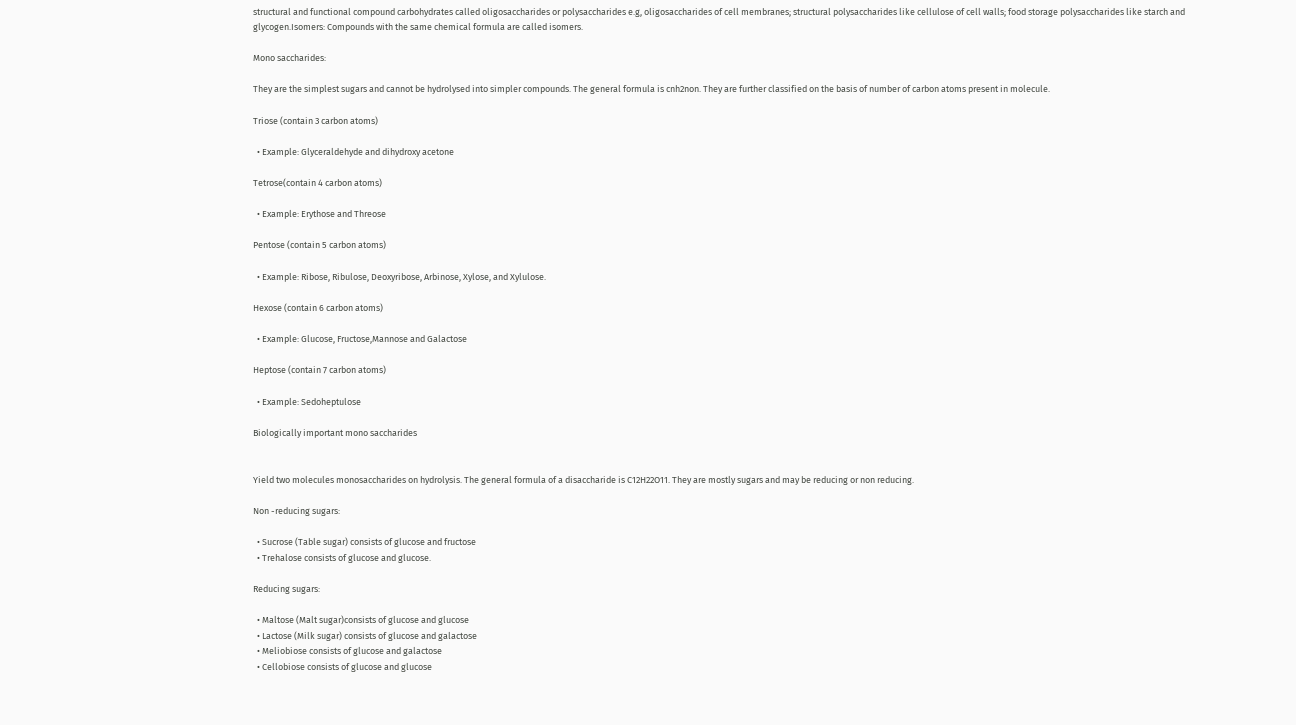structural and functional compound carbohydrates called oligosaccharides or polysaccharides e.g, oligosaccharides of cell membranes; structural polysaccharides like cellulose of cell walls; food storage polysaccharides like starch and glycogen.Isomers: Compounds with the same chemical formula are called isomers.

Mono saccharides:

They are the simplest sugars and cannot be hydrolysed into simpler compounds. The general formula is cnh2non. They are further classified on the basis of number of carbon atoms present in molecule.

Triose (contain 3 carbon atoms)

  • Example: Glyceraldehyde and dihydroxy acetone

Tetrose(contain 4 carbon atoms)

  • Example: Erythose and Threose

Pentose (contain 5 carbon atoms)

  • Example: Ribose, Ribulose, Deoxyribose, Arbinose, Xylose, and Xylulose.

Hexose (contain 6 carbon atoms)

  • Example: Glucose, Fructose,Mannose and Galactose

Heptose (contain 7 carbon atoms)

  • Example: Sedoheptulose

Biologically important mono saccharides


Yield two molecules monosaccharides on hydrolysis. The general formula of a disaccharide is C12H22O11. They are mostly sugars and may be reducing or non reducing.

Non -reducing sugars:

  • Sucrose (Table sugar) consists of glucose and fructose
  • Trehalose consists of glucose and glucose.

Reducing sugars:

  • Maltose (Malt sugar)consists of glucose and glucose
  • Lactose (Milk sugar) consists of glucose and galactose
  • Meliobiose consists of glucose and galactose
  • Cellobiose consists of glucose and glucose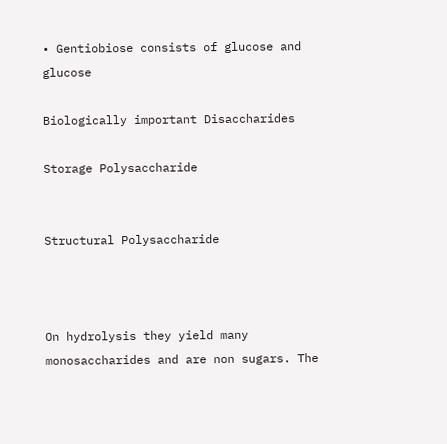• Gentiobiose consists of glucose and glucose

Biologically important Disaccharides

Storage Polysaccharide


Structural Polysaccharide



On hydrolysis they yield many monosaccharides and are non sugars. The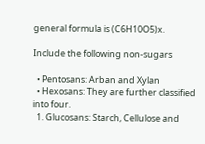general formula is (C6H10O5)x.

Include the following non-sugars

  • Pentosans: Arban and Xylan
  • Hexosans: They are further classified into four.
  1. Glucosans: Starch, Cellulose and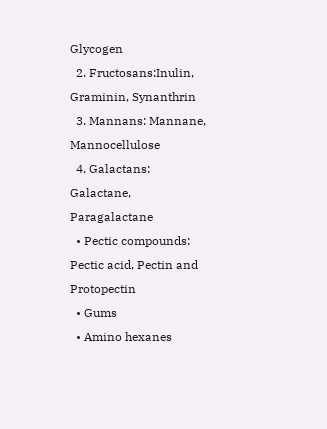Glycogen
  2. Fructosans:Inulin, Graminin, Synanthrin
  3. Mannans: Mannane, Mannocellulose
  4. Galactans: Galactane, Paragalactane
  • Pectic compounds: Pectic acid, Pectin and Protopectin
  • Gums
  • Amino hexanes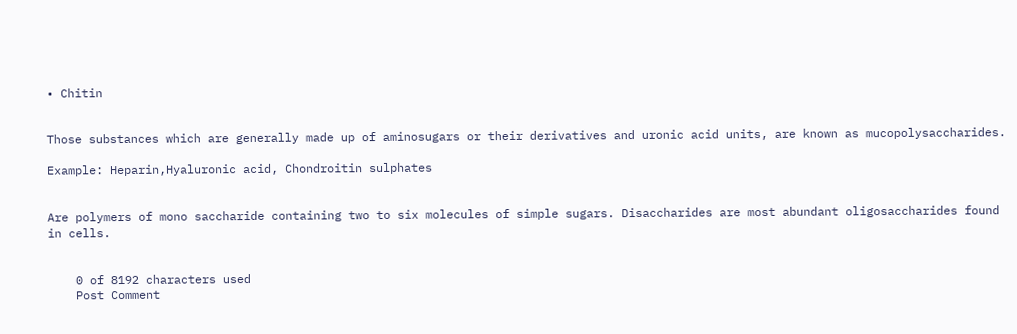• Chitin


Those substances which are generally made up of aminosugars or their derivatives and uronic acid units, are known as mucopolysaccharides.

Example: Heparin,Hyaluronic acid, Chondroitin sulphates


Are polymers of mono saccharide containing two to six molecules of simple sugars. Disaccharides are most abundant oligosaccharides found in cells.


    0 of 8192 characters used
    Post Comment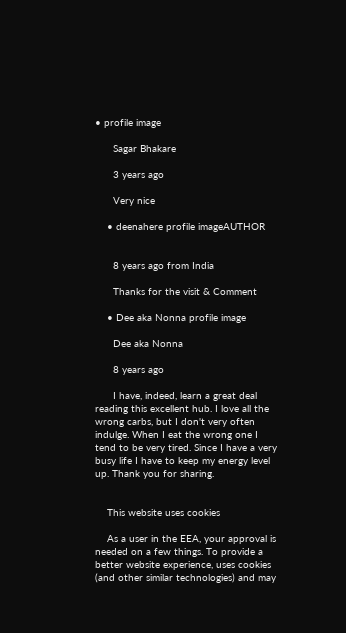• profile image

      Sagar Bhakare

      3 years ago

      Very nice

    • deenahere profile imageAUTHOR


      8 years ago from India

      Thanks for the visit & Comment

    • Dee aka Nonna profile image

      Dee aka Nonna

      8 years ago

      I have, indeed, learn a great deal reading this excellent hub. I love all the wrong carbs, but I don't very often indulge. When I eat the wrong one I tend to be very tired. Since I have a very busy life I have to keep my energy level up. Thank you for sharing.


    This website uses cookies

    As a user in the EEA, your approval is needed on a few things. To provide a better website experience, uses cookies (and other similar technologies) and may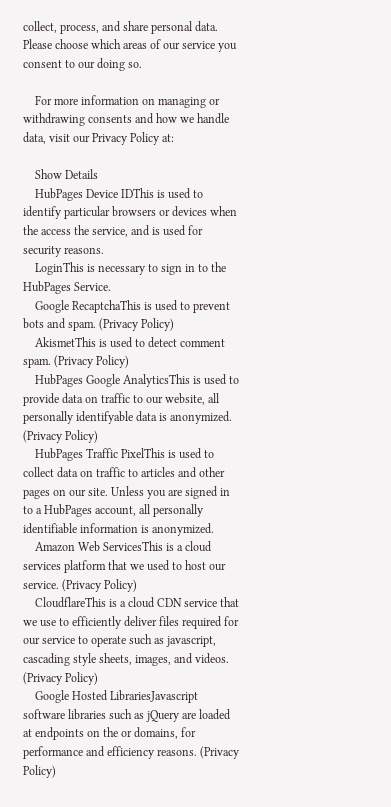collect, process, and share personal data. Please choose which areas of our service you consent to our doing so.

    For more information on managing or withdrawing consents and how we handle data, visit our Privacy Policy at:

    Show Details
    HubPages Device IDThis is used to identify particular browsers or devices when the access the service, and is used for security reasons.
    LoginThis is necessary to sign in to the HubPages Service.
    Google RecaptchaThis is used to prevent bots and spam. (Privacy Policy)
    AkismetThis is used to detect comment spam. (Privacy Policy)
    HubPages Google AnalyticsThis is used to provide data on traffic to our website, all personally identifyable data is anonymized. (Privacy Policy)
    HubPages Traffic PixelThis is used to collect data on traffic to articles and other pages on our site. Unless you are signed in to a HubPages account, all personally identifiable information is anonymized.
    Amazon Web ServicesThis is a cloud services platform that we used to host our service. (Privacy Policy)
    CloudflareThis is a cloud CDN service that we use to efficiently deliver files required for our service to operate such as javascript, cascading style sheets, images, and videos. (Privacy Policy)
    Google Hosted LibrariesJavascript software libraries such as jQuery are loaded at endpoints on the or domains, for performance and efficiency reasons. (Privacy Policy)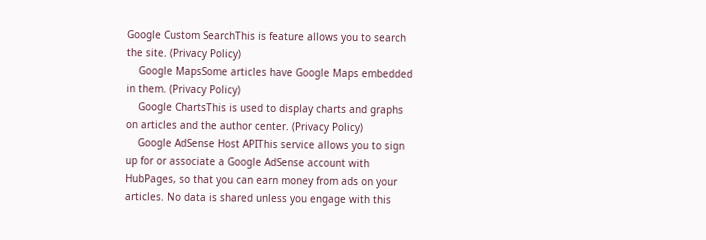Google Custom SearchThis is feature allows you to search the site. (Privacy Policy)
    Google MapsSome articles have Google Maps embedded in them. (Privacy Policy)
    Google ChartsThis is used to display charts and graphs on articles and the author center. (Privacy Policy)
    Google AdSense Host APIThis service allows you to sign up for or associate a Google AdSense account with HubPages, so that you can earn money from ads on your articles. No data is shared unless you engage with this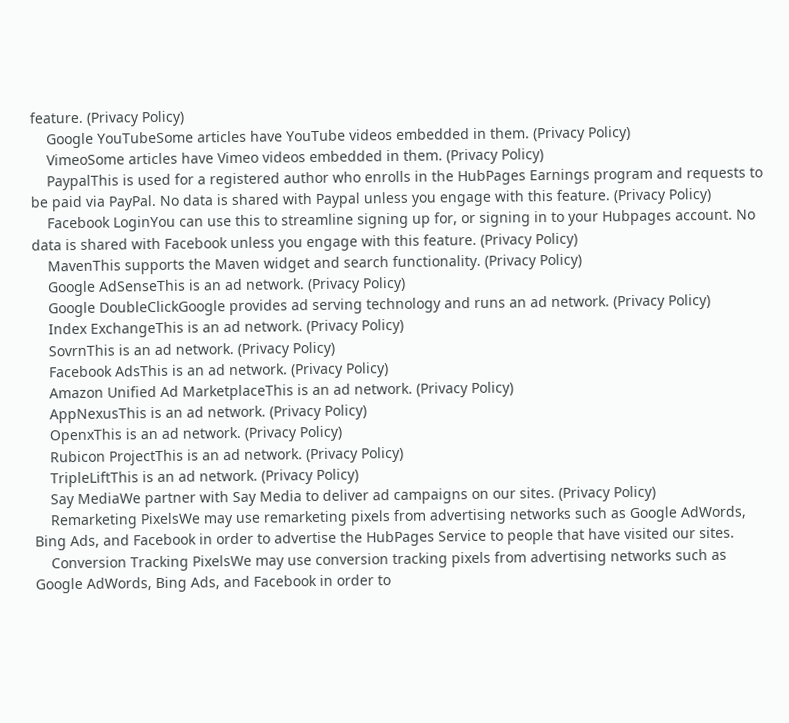feature. (Privacy Policy)
    Google YouTubeSome articles have YouTube videos embedded in them. (Privacy Policy)
    VimeoSome articles have Vimeo videos embedded in them. (Privacy Policy)
    PaypalThis is used for a registered author who enrolls in the HubPages Earnings program and requests to be paid via PayPal. No data is shared with Paypal unless you engage with this feature. (Privacy Policy)
    Facebook LoginYou can use this to streamline signing up for, or signing in to your Hubpages account. No data is shared with Facebook unless you engage with this feature. (Privacy Policy)
    MavenThis supports the Maven widget and search functionality. (Privacy Policy)
    Google AdSenseThis is an ad network. (Privacy Policy)
    Google DoubleClickGoogle provides ad serving technology and runs an ad network. (Privacy Policy)
    Index ExchangeThis is an ad network. (Privacy Policy)
    SovrnThis is an ad network. (Privacy Policy)
    Facebook AdsThis is an ad network. (Privacy Policy)
    Amazon Unified Ad MarketplaceThis is an ad network. (Privacy Policy)
    AppNexusThis is an ad network. (Privacy Policy)
    OpenxThis is an ad network. (Privacy Policy)
    Rubicon ProjectThis is an ad network. (Privacy Policy)
    TripleLiftThis is an ad network. (Privacy Policy)
    Say MediaWe partner with Say Media to deliver ad campaigns on our sites. (Privacy Policy)
    Remarketing PixelsWe may use remarketing pixels from advertising networks such as Google AdWords, Bing Ads, and Facebook in order to advertise the HubPages Service to people that have visited our sites.
    Conversion Tracking PixelsWe may use conversion tracking pixels from advertising networks such as Google AdWords, Bing Ads, and Facebook in order to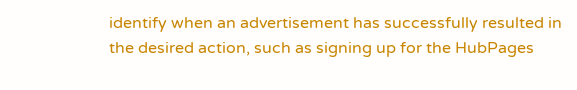identify when an advertisement has successfully resulted in the desired action, such as signing up for the HubPages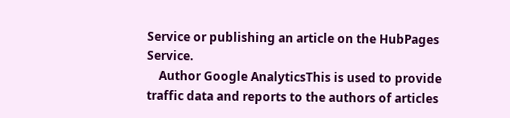Service or publishing an article on the HubPages Service.
    Author Google AnalyticsThis is used to provide traffic data and reports to the authors of articles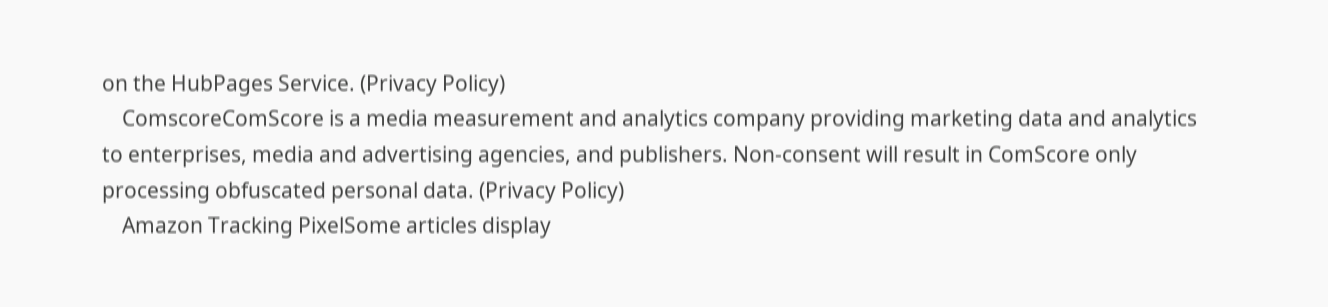on the HubPages Service. (Privacy Policy)
    ComscoreComScore is a media measurement and analytics company providing marketing data and analytics to enterprises, media and advertising agencies, and publishers. Non-consent will result in ComScore only processing obfuscated personal data. (Privacy Policy)
    Amazon Tracking PixelSome articles display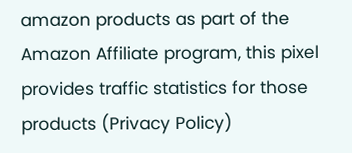amazon products as part of the Amazon Affiliate program, this pixel provides traffic statistics for those products (Privacy Policy)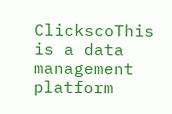ClickscoThis is a data management platform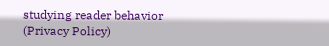studying reader behavior (Privacy Policy)